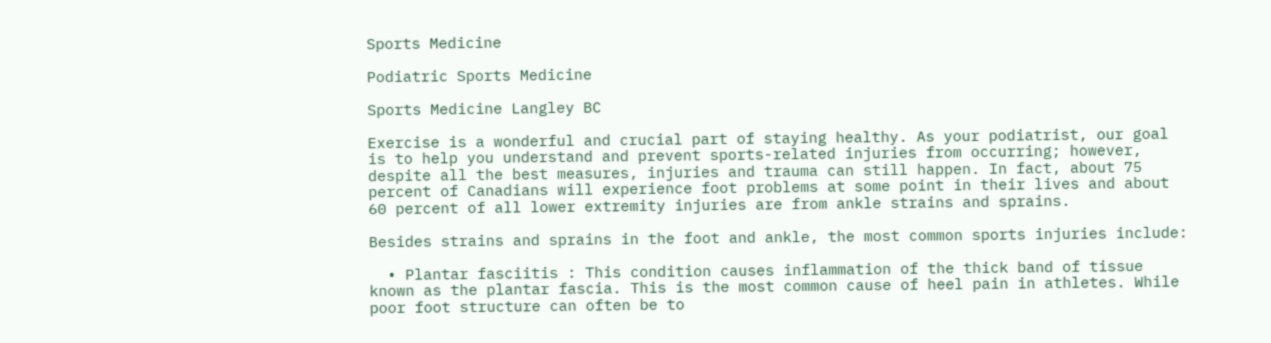Sports Medicine

Podiatric Sports Medicine

Sports Medicine Langley BC

Exercise is a wonderful and crucial part of staying healthy. As your podiatrist, our goal is to help you understand and prevent sports-related injuries from occurring; however, despite all the best measures, injuries and trauma can still happen. In fact, about 75 percent of Canadians will experience foot problems at some point in their lives and about 60 percent of all lower extremity injuries are from ankle strains and sprains.

Besides strains and sprains in the foot and ankle, the most common sports injuries include:

  • Plantar fasciitis : This condition causes inflammation of the thick band of tissue known as the plantar fascia. This is the most common cause of heel pain in athletes. While poor foot structure can often be to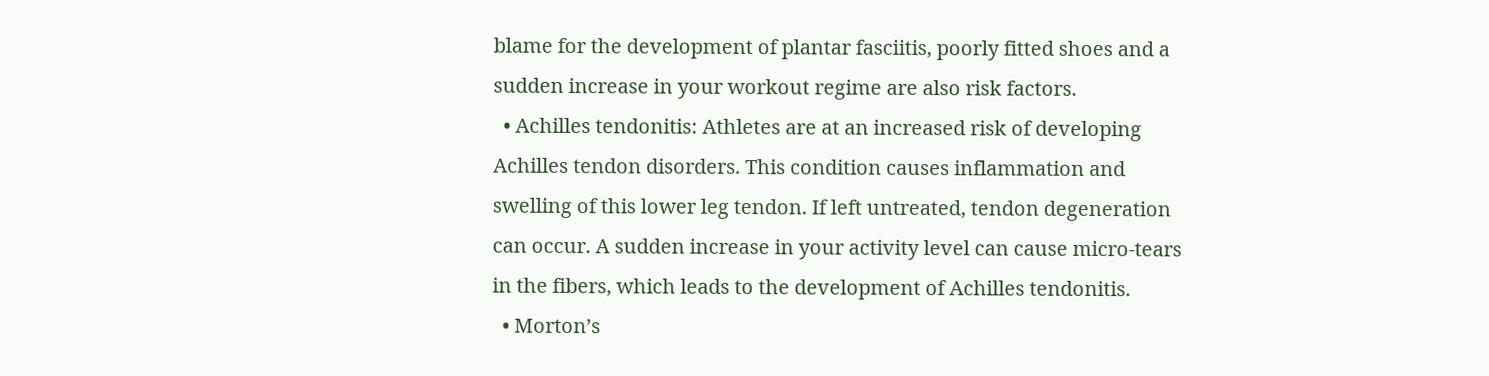blame for the development of plantar fasciitis, poorly fitted shoes and a sudden increase in your workout regime are also risk factors.
  • Achilles tendonitis: Athletes are at an increased risk of developing Achilles tendon disorders. This condition causes inflammation and swelling of this lower leg tendon. If left untreated, tendon degeneration can occur. A sudden increase in your activity level can cause micro-tears in the fibers, which leads to the development of Achilles tendonitis.
  • Morton’s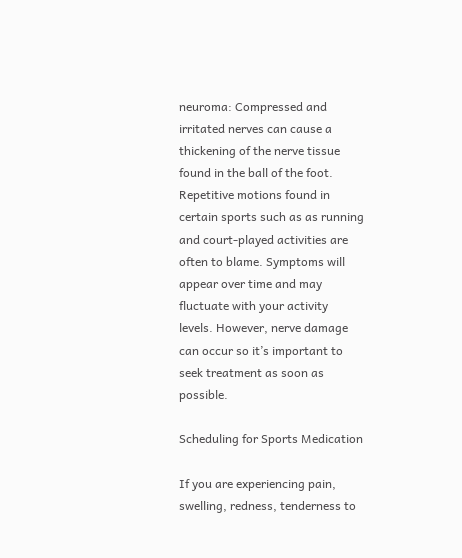neuroma: Compressed and irritated nerves can cause a thickening of the nerve tissue found in the ball of the foot. Repetitive motions found in certain sports such as as running and court-played activities are often to blame. Symptoms will appear over time and may fluctuate with your activity levels. However, nerve damage can occur so it’s important to seek treatment as soon as possible.

Scheduling for Sports Medication

If you are experiencing pain, swelling, redness, tenderness to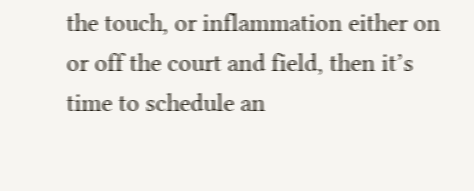the touch, or inflammation either on or off the court and field, then it’s time to schedule an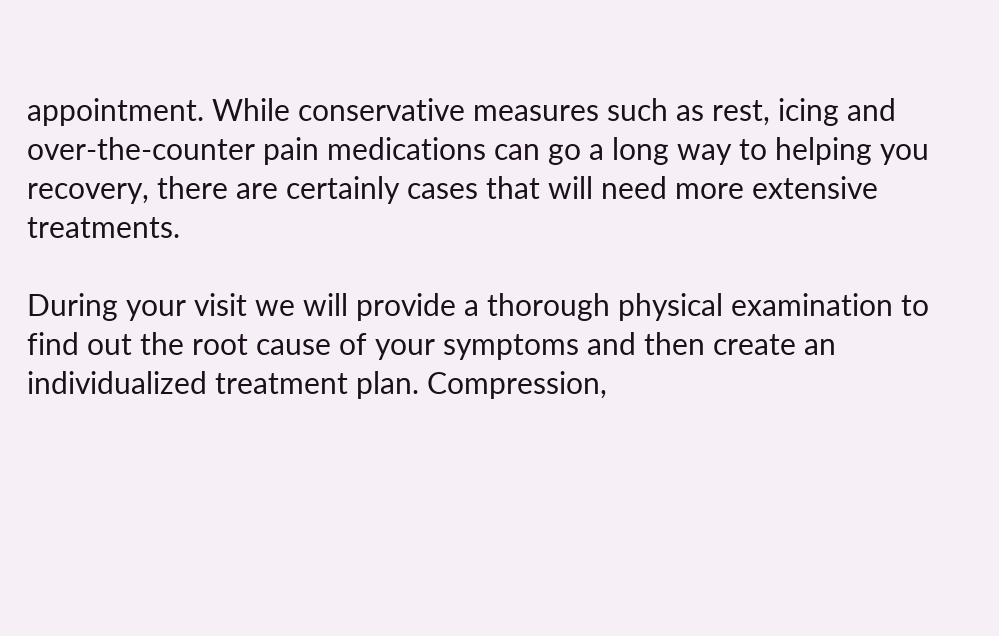appointment. While conservative measures such as rest, icing and over-the-counter pain medications can go a long way to helping you recovery, there are certainly cases that will need more extensive treatments.

During your visit we will provide a thorough physical examination to find out the root cause of your symptoms and then create an individualized treatment plan. Compression,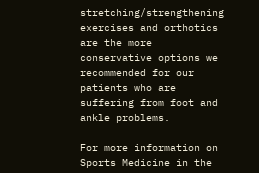stretching/strengthening exercises and orthotics are the more conservative options we recommended for our patients who are suffering from foot and ankle problems.

For more information on Sports Medicine in the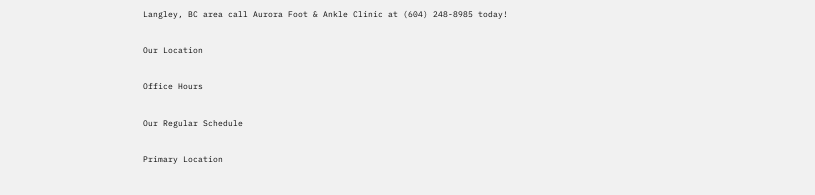Langley, BC area call Aurora Foot & Ankle Clinic at (604) 248-8985 today!

Our Location

Office Hours

Our Regular Schedule

Primary Location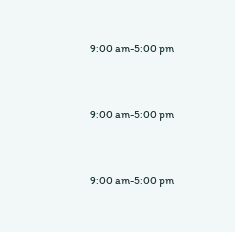9:00 am-5:00 pm


9:00 am-5:00 pm


9:00 am-5:00 pm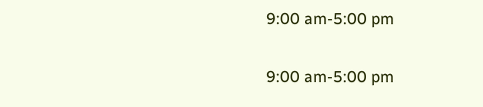9:00 am-5:00 pm


9:00 am-5:00 pm